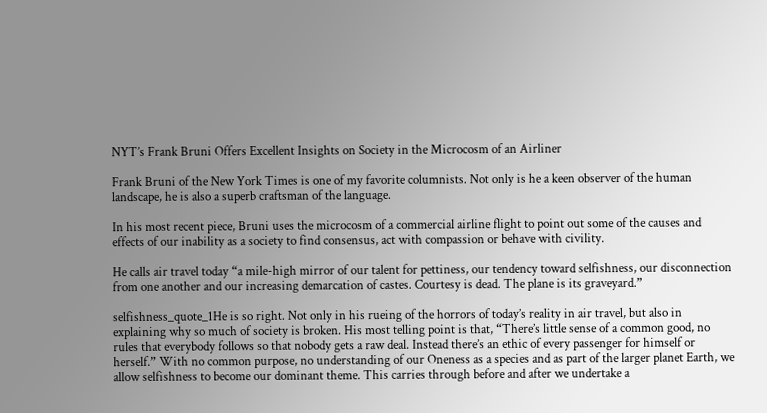NYT’s Frank Bruni Offers Excellent Insights on Society in the Microcosm of an Airliner

Frank Bruni of the New York Times is one of my favorite columnists. Not only is he a keen observer of the human landscape, he is also a superb craftsman of the language.

In his most recent piece, Bruni uses the microcosm of a commercial airline flight to point out some of the causes and effects of our inability as a society to find consensus, act with compassion or behave with civility.

He calls air travel today “a mile-high mirror of our talent for pettiness, our tendency toward selfishness, our disconnection from one another and our increasing demarcation of castes. Courtesy is dead. The plane is its graveyard.”

selfishness_quote_1He is so right. Not only in his rueing of the horrors of today’s reality in air travel, but also in explaining why so much of society is broken. His most telling point is that, “There’s little sense of a common good, no rules that everybody follows so that nobody gets a raw deal. Instead there’s an ethic of every passenger for himself or herself.” With no common purpose, no understanding of our Oneness as a species and as part of the larger planet Earth, we allow selfishness to become our dominant theme. This carries through before and after we undertake a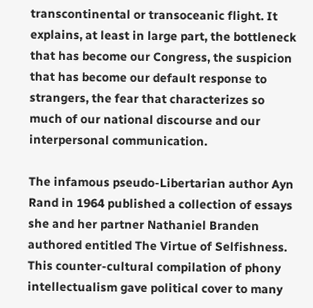transcontinental or transoceanic flight. It explains, at least in large part, the bottleneck that has become our Congress, the suspicion that has become our default response to strangers, the fear that characterizes so much of our national discourse and our interpersonal communication.

The infamous pseudo-Libertarian author Ayn Rand in 1964 published a collection of essays she and her partner Nathaniel Branden authored entitled The Virtue of Selfishness. This counter-cultural compilation of phony intellectualism gave political cover to many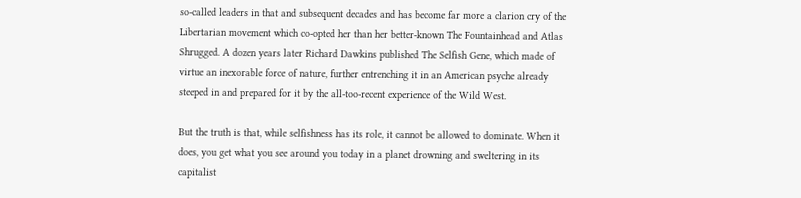so-called leaders in that and subsequent decades and has become far more a clarion cry of the Libertarian movement which co-opted her than her better-known The Fountainhead and Atlas Shrugged. A dozen years later Richard Dawkins published The Selfish Gene, which made of virtue an inexorable force of nature, further entrenching it in an American psyche already steeped in and prepared for it by the all-too-recent experience of the Wild West.

But the truth is that, while selfishness has its role, it cannot be allowed to dominate. When it does, you get what you see around you today in a planet drowning and sweltering in its capitalist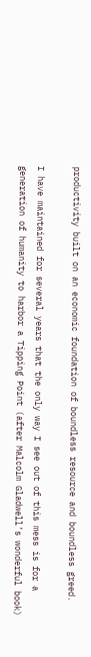productivity built on an economic foundation of boundless resource and boundless greed.

I have maintained for several years that the only way I see out of this mess is for a generation of humanity to harbor a Tipping Point (after Malcolm Gladwell’s wonderful book)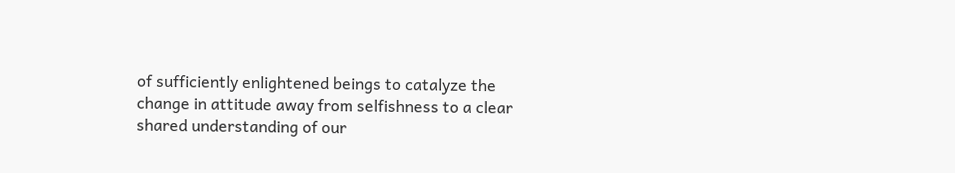of sufficiently enlightened beings to catalyze the change in attitude away from selfishness to a clear shared understanding of our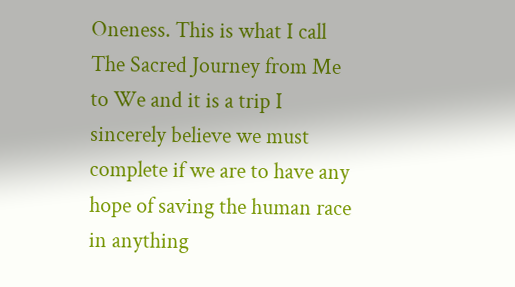Oneness. This is what I call The Sacred Journey from Me to We and it is a trip I sincerely believe we must complete if we are to have any hope of saving the human race in anything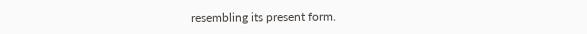resembling its present form.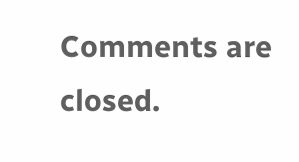Comments are closed.